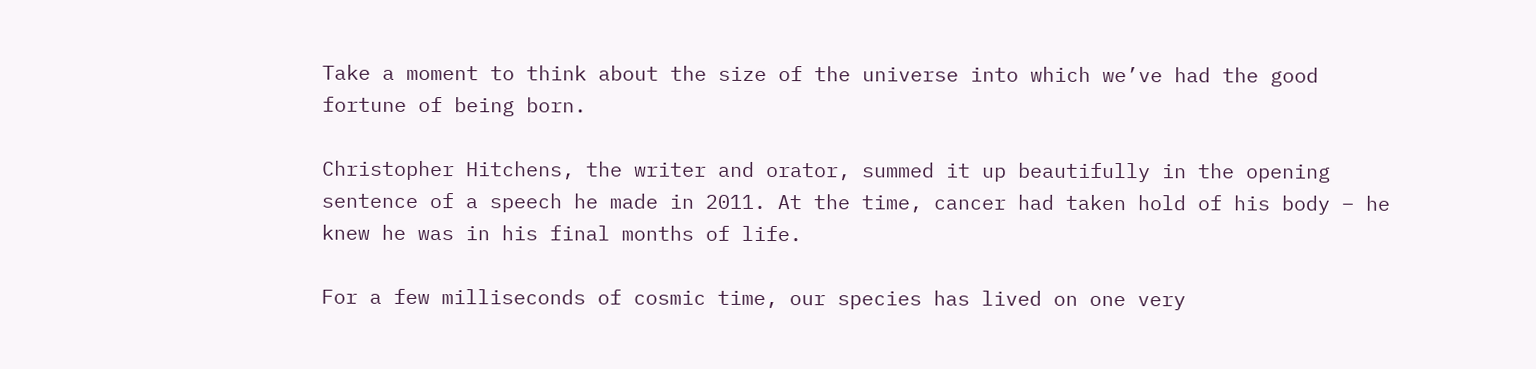Take a moment to think about the size of the universe into which we’ve had the good fortune of being born.

Christopher Hitchens, the writer and orator, summed it up beautifully in the opening sentence of a speech he made in 2011. At the time, cancer had taken hold of his body – he knew he was in his final months of life.

For a few milliseconds of cosmic time, our species has lived on one very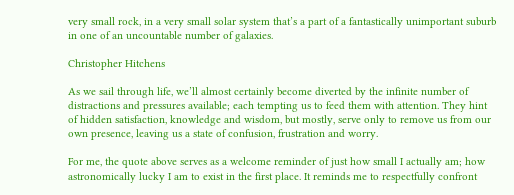very small rock, in a very small solar system that’s a part of a fantastically unimportant suburb in one of an uncountable number of galaxies.

Christopher Hitchens

As we sail through life, we’ll almost certainly become diverted by the infinite number of distractions and pressures available; each tempting us to feed them with attention. They hint of hidden satisfaction, knowledge and wisdom, but mostly, serve only to remove us from our own presence, leaving us a state of confusion, frustration and worry.

For me, the quote above serves as a welcome reminder of just how small I actually am; how astronomically lucky I am to exist in the first place. It reminds me to respectfully confront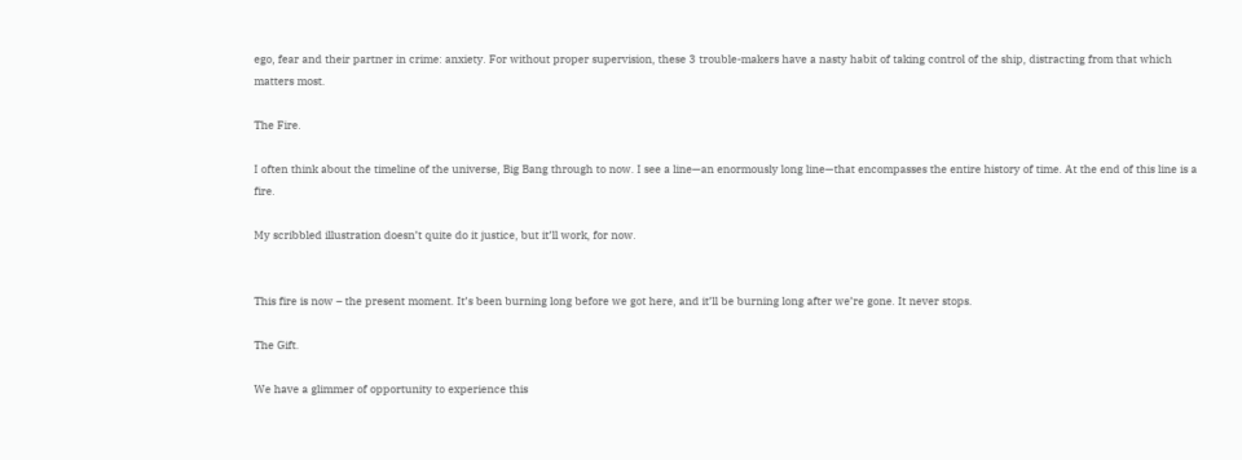ego, fear and their partner in crime: anxiety. For without proper supervision, these 3 trouble-makers have a nasty habit of taking control of the ship, distracting from that which matters most.

The Fire.

I often think about the timeline of the universe, Big Bang through to now. I see a line—an enormously long line—that encompasses the entire history of time. At the end of this line is a fire.

My scribbled illustration doesn’t quite do it justice, but it’ll work, for now.


This fire is now – the present moment. It’s been burning long before we got here, and it’ll be burning long after we’re gone. It never stops.

The Gift.

We have a glimmer of opportunity to experience this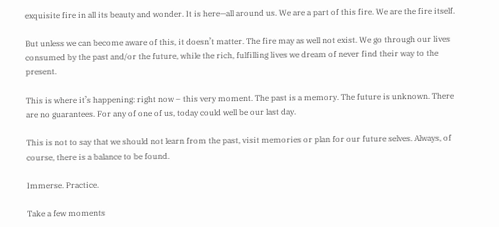exquisite fire in all its beauty and wonder. It is here—all around us. We are a part of this fire. We are the fire itself.

But unless we can become aware of this, it doesn’t matter. The fire may as well not exist. We go through our lives consumed by the past and/or the future, while the rich, fulfilling lives we dream of never find their way to the present.

This is where it’s happening: right now – this very moment. The past is a memory. The future is unknown. There are no guarantees. For any of one of us, today could well be our last day.

This is not to say that we should not learn from the past, visit memories or plan for our future selves. Always, of course, there is a balance to be found.

Immerse. Practice.

Take a few moments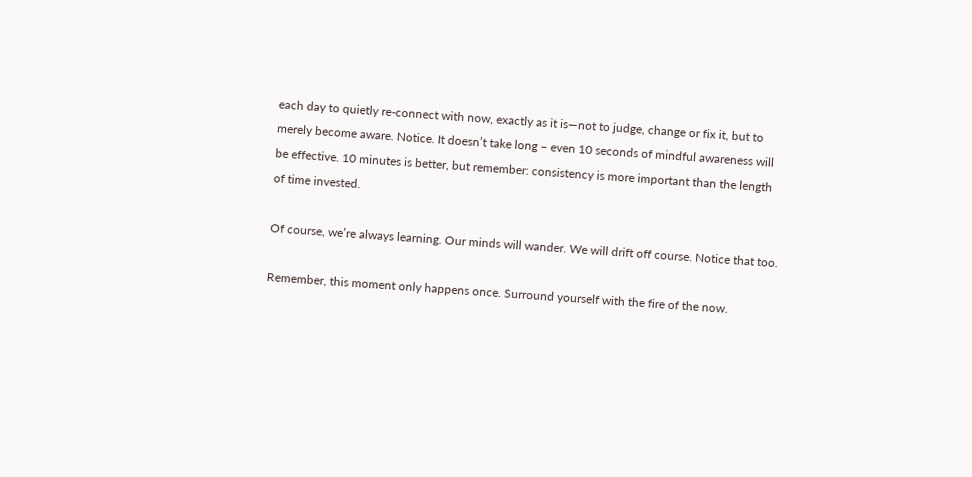each day to quietly re-connect with now, exactly as it is—not to judge, change or fix it, but to merely become aware. Notice. It doesn’t take long – even 10 seconds of mindful awareness will be effective. 10 minutes is better, but remember: consistency is more important than the length of time invested.

Of course, we’re always learning. Our minds will wander. We will drift off course. Notice that too.

Remember, this moment only happens once. Surround yourself with the fire of the now.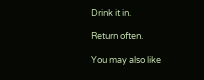Drink it in.

Return often.

You may also like